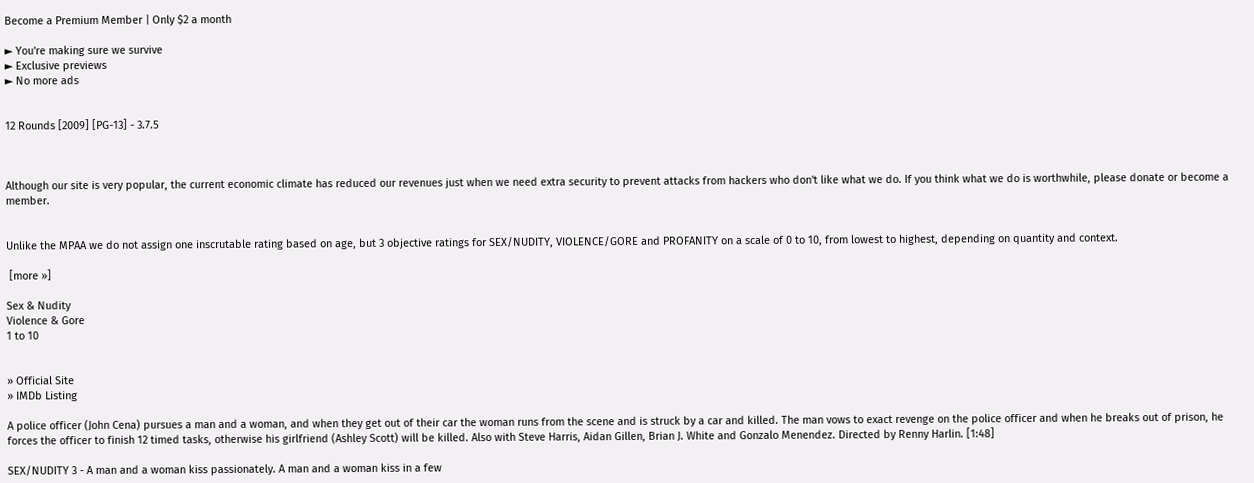Become a Premium Member | Only $2 a month

► You're making sure we survive
► Exclusive previews
► No more ads


12 Rounds [2009] [PG-13] - 3.7.5



Although our site is very popular, the current economic climate has reduced our revenues just when we need extra security to prevent attacks from hackers who don't like what we do. If you think what we do is worthwhile, please donate or become a member.


Unlike the MPAA we do not assign one inscrutable rating based on age, but 3 objective ratings for SEX/NUDITY, VIOLENCE/GORE and PROFANITY on a scale of 0 to 10, from lowest to highest, depending on quantity and context.

 [more »]

Sex & Nudity
Violence & Gore
1 to 10


» Official Site
» IMDb Listing

A police officer (John Cena) pursues a man and a woman, and when they get out of their car the woman runs from the scene and is struck by a car and killed. The man vows to exact revenge on the police officer and when he breaks out of prison, he forces the officer to finish 12 timed tasks, otherwise his girlfriend (Ashley Scott) will be killed. Also with Steve Harris, Aidan Gillen, Brian J. White and Gonzalo Menendez. Directed by Renny Harlin. [1:48]

SEX/NUDITY 3 - A man and a woman kiss passionately. A man and a woman kiss in a few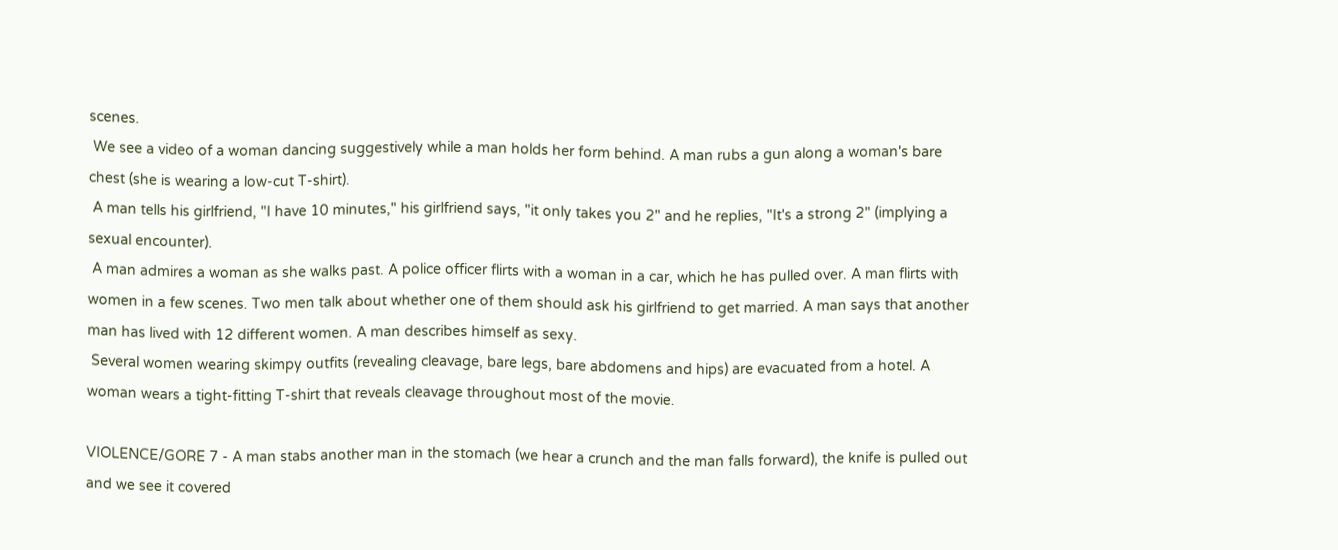scenes.
 We see a video of a woman dancing suggestively while a man holds her form behind. A man rubs a gun along a woman's bare chest (she is wearing a low-cut T-shirt).
 A man tells his girlfriend, "I have 10 minutes," his girlfriend says, "it only takes you 2" and he replies, "It's a strong 2" (implying a sexual encounter).
 A man admires a woman as she walks past. A police officer flirts with a woman in a car, which he has pulled over. A man flirts with women in a few scenes. Two men talk about whether one of them should ask his girlfriend to get married. A man says that another man has lived with 12 different women. A man describes himself as sexy.
 Several women wearing skimpy outfits (revealing cleavage, bare legs, bare abdomens and hips) are evacuated from a hotel. A woman wears a tight-fitting T-shirt that reveals cleavage throughout most of the movie.

VIOLENCE/GORE 7 - A man stabs another man in the stomach (we hear a crunch and the man falls forward), the knife is pulled out and we see it covered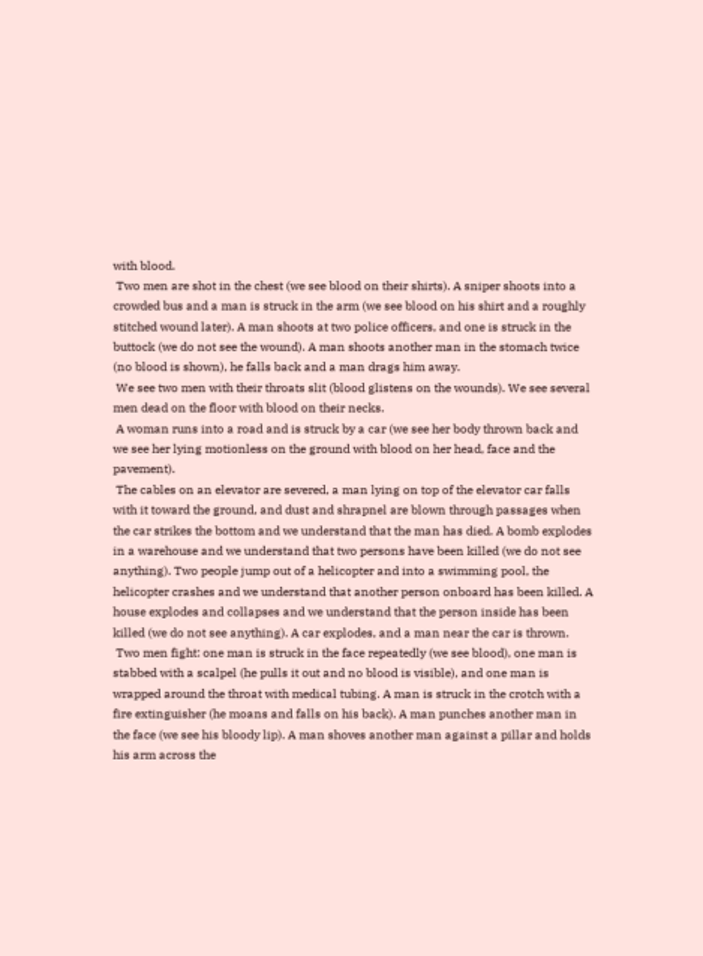with blood.
 Two men are shot in the chest (we see blood on their shirts). A sniper shoots into a crowded bus and a man is struck in the arm (we see blood on his shirt and a roughly stitched wound later). A man shoots at two police officers, and one is struck in the buttock (we do not see the wound). A man shoots another man in the stomach twice (no blood is shown), he falls back and a man drags him away.
 We see two men with their throats slit (blood glistens on the wounds). We see several men dead on the floor with blood on their necks.
 A woman runs into a road and is struck by a car (we see her body thrown back and we see her lying motionless on the ground with blood on her head, face and the pavement).
 The cables on an elevator are severed, a man lying on top of the elevator car falls with it toward the ground, and dust and shrapnel are blown through passages when the car strikes the bottom and we understand that the man has died. A bomb explodes in a warehouse and we understand that two persons have been killed (we do not see anything). Two people jump out of a helicopter and into a swimming pool, the helicopter crashes and we understand that another person onboard has been killed. A house explodes and collapses and we understand that the person inside has been killed (we do not see anything). A car explodes, and a man near the car is thrown.
 Two men fight: one man is struck in the face repeatedly (we see blood), one man is stabbed with a scalpel (he pulls it out and no blood is visible), and one man is wrapped around the throat with medical tubing. A man is struck in the crotch with a fire extinguisher (he moans and falls on his back). A man punches another man in the face (we see his bloody lip). A man shoves another man against a pillar and holds his arm across the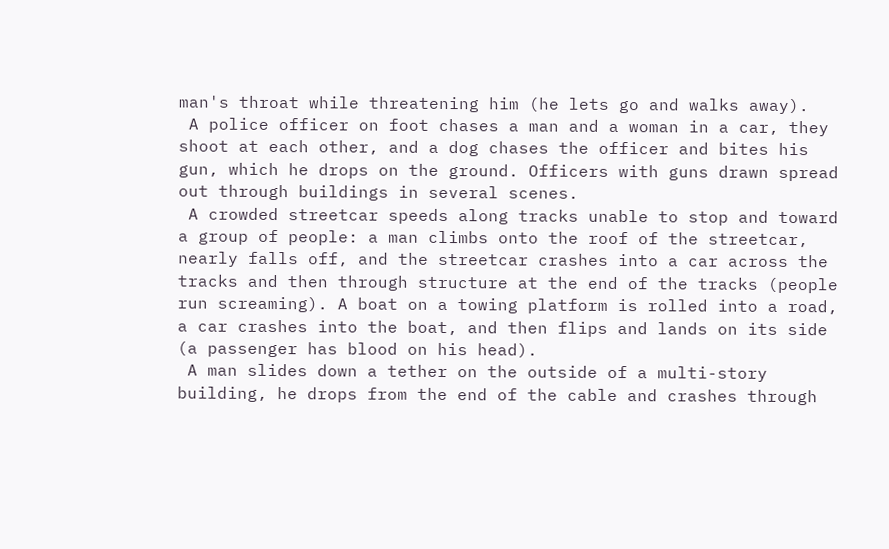man's throat while threatening him (he lets go and walks away).
 A police officer on foot chases a man and a woman in a car, they shoot at each other, and a dog chases the officer and bites his gun, which he drops on the ground. Officers with guns drawn spread out through buildings in several scenes.
 A crowded streetcar speeds along tracks unable to stop and toward a group of people: a man climbs onto the roof of the streetcar, nearly falls off, and the streetcar crashes into a car across the tracks and then through structure at the end of the tracks (people run screaming). A boat on a towing platform is rolled into a road, a car crashes into the boat, and then flips and lands on its side (a passenger has blood on his head).
 A man slides down a tether on the outside of a multi-story building, he drops from the end of the cable and crashes through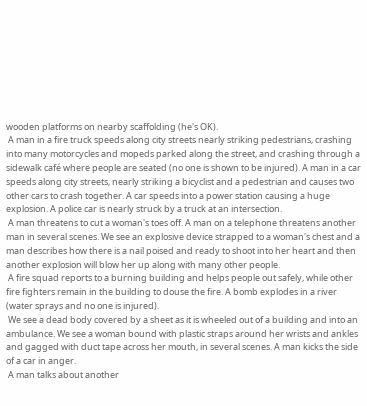wooden platforms on nearby scaffolding (he's OK).
 A man in a fire truck speeds along city streets nearly striking pedestrians, crashing into many motorcycles and mopeds parked along the street, and crashing through a sidewalk café where people are seated (no one is shown to be injured). A man in a car speeds along city streets, nearly striking a bicyclist and a pedestrian and causes two other cars to crash together. A car speeds into a power station causing a huge explosion. A police car is nearly struck by a truck at an intersection.
 A man threatens to cut a woman's toes off. A man on a telephone threatens another man in several scenes. We see an explosive device strapped to a woman's chest and a man describes how there is a nail poised and ready to shoot into her heart and then another explosion will blow her up along with many other people.
 A fire squad reports to a burning building and helps people out safely, while other fire fighters remain in the building to douse the fire. A bomb explodes in a river (water sprays and no one is injured).
 We see a dead body covered by a sheet as it is wheeled out of a building and into an ambulance. We see a woman bound with plastic straps around her wrists and ankles and gagged with duct tape across her mouth, in several scenes. A man kicks the side of a car in anger.
 A man talks about another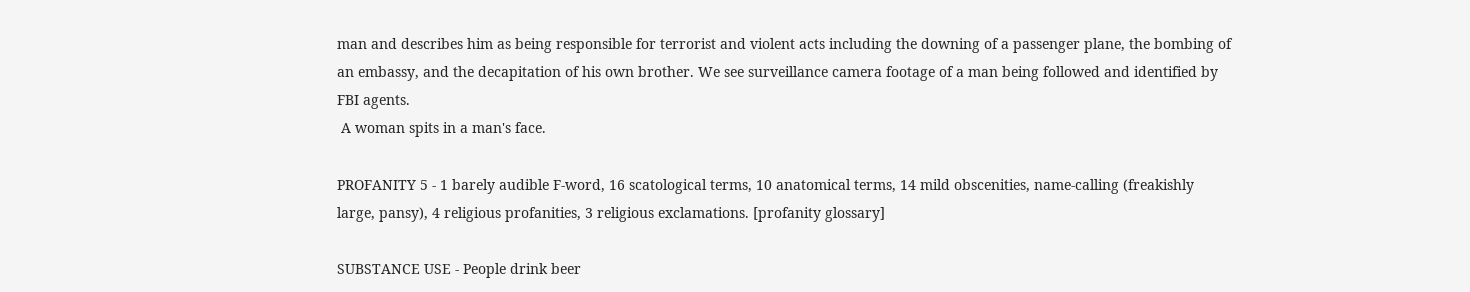man and describes him as being responsible for terrorist and violent acts including the downing of a passenger plane, the bombing of an embassy, and the decapitation of his own brother. We see surveillance camera footage of a man being followed and identified by FBI agents.
 A woman spits in a man's face.

PROFANITY 5 - 1 barely audible F-word, 16 scatological terms, 10 anatomical terms, 14 mild obscenities, name-calling (freakishly large, pansy), 4 religious profanities, 3 religious exclamations. [profanity glossary]

SUBSTANCE USE - People drink beer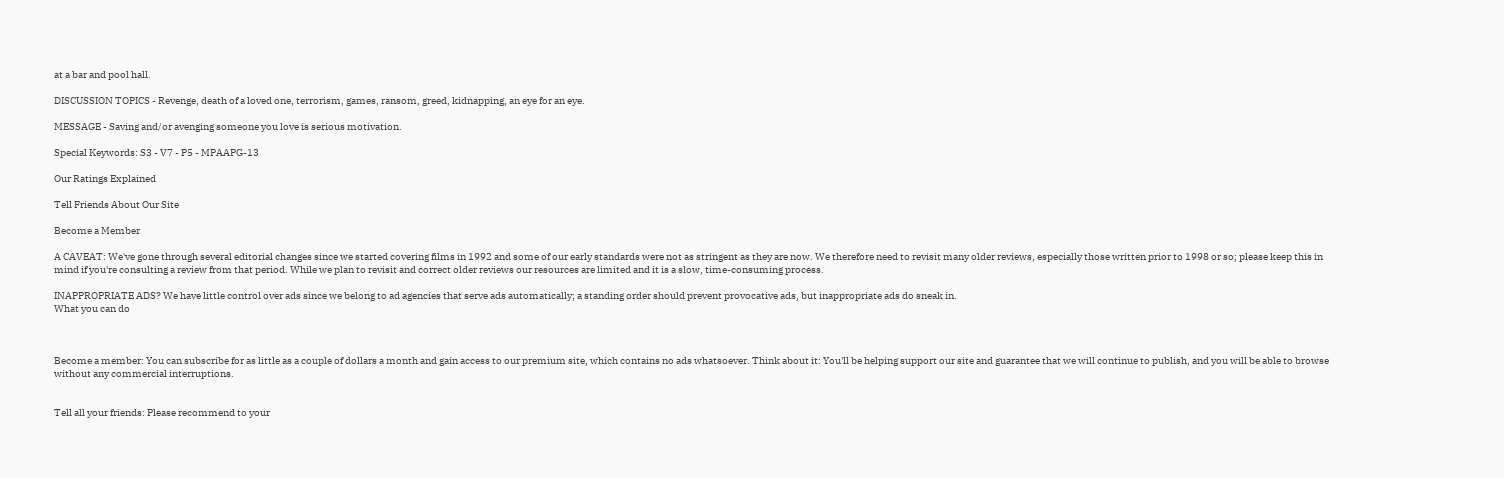at a bar and pool hall.

DISCUSSION TOPICS - Revenge, death of a loved one, terrorism, games, ransom, greed, kidnapping, an eye for an eye.

MESSAGE - Saving and/or avenging someone you love is serious motivation.

Special Keywords: S3 - V7 - P5 - MPAAPG-13

Our Ratings Explained

Tell Friends About Our Site

Become a Member

A CAVEAT: We've gone through several editorial changes since we started covering films in 1992 and some of our early standards were not as stringent as they are now. We therefore need to revisit many older reviews, especially those written prior to 1998 or so; please keep this in mind if you're consulting a review from that period. While we plan to revisit and correct older reviews our resources are limited and it is a slow, time-consuming process.

INAPPROPRIATE ADS? We have little control over ads since we belong to ad agencies that serve ads automatically; a standing order should prevent provocative ads, but inappropriate ads do sneak in.
What you can do



Become a member: You can subscribe for as little as a couple of dollars a month and gain access to our premium site, which contains no ads whatsoever. Think about it: You'll be helping support our site and guarantee that we will continue to publish, and you will be able to browse without any commercial interruptions.


Tell all your friends: Please recommend to your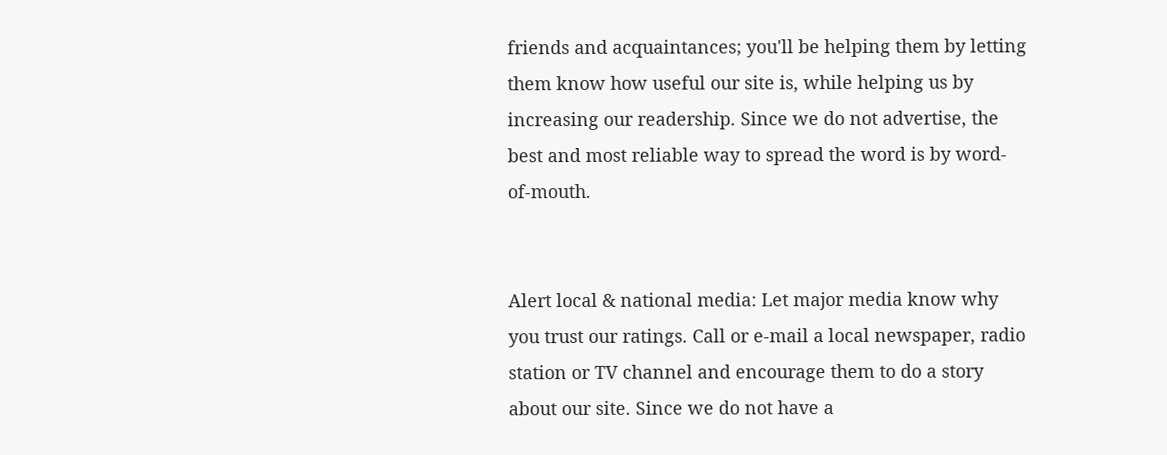friends and acquaintances; you'll be helping them by letting them know how useful our site is, while helping us by increasing our readership. Since we do not advertise, the best and most reliable way to spread the word is by word-of-mouth.


Alert local & national media: Let major media know why you trust our ratings. Call or e-mail a local newspaper, radio station or TV channel and encourage them to do a story about our site. Since we do not have a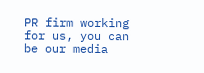PR firm working for us, you can be our media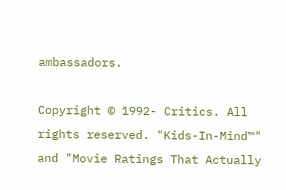ambassadors.

Copyright © 1992- Critics. All rights reserved. "Kids-In-Mind™" and "Movie Ratings That Actually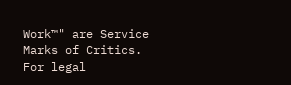Work™" are Service Marks of Critics. For legal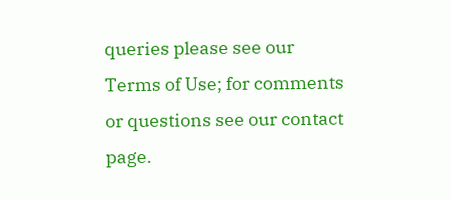queries please see our Terms of Use; for comments or questions see our contact page.